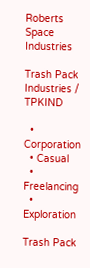Roberts Space Industries

Trash Pack Industries / TPKIND

  • Corporation
  • Casual
  • Freelancing
  • Exploration

Trash Pack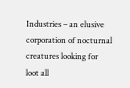Industries – an elusive corporation of nocturnal creatures looking for loot all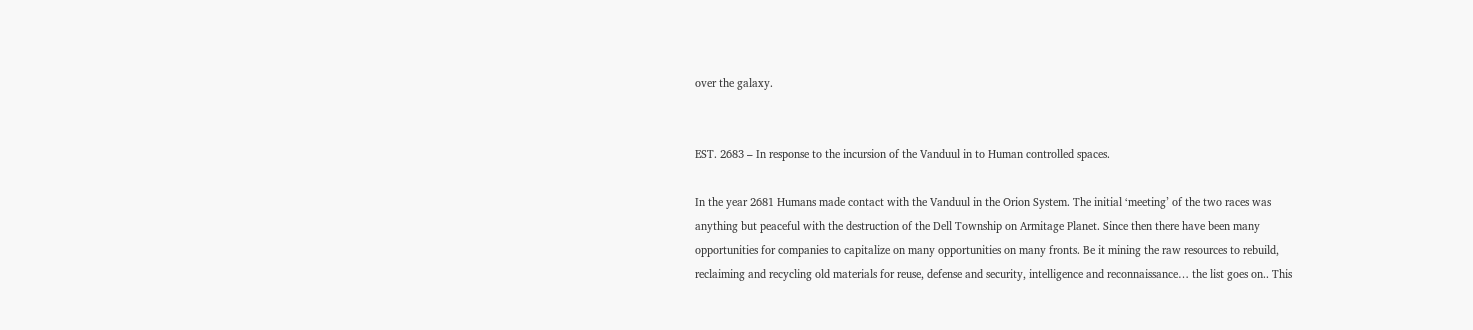over the galaxy.


EST. 2683 – In response to the incursion of the Vanduul in to Human controlled spaces.

In the year 2681 Humans made contact with the Vanduul in the Orion System. The initial ‘meeting’ of the two races was anything but peaceful with the destruction of the Dell Township on Armitage Planet. Since then there have been many opportunities for companies to capitalize on many opportunities on many fronts. Be it mining the raw resources to rebuild, reclaiming and recycling old materials for reuse, defense and security, intelligence and reconnaissance… the list goes on.. This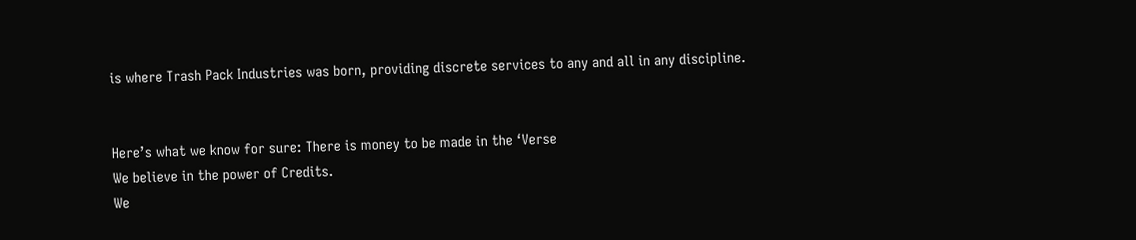is where Trash Pack Industries was born, providing discrete services to any and all in any discipline.


Here’s what we know for sure: There is money to be made in the ‘Verse
We believe in the power of Credits.
We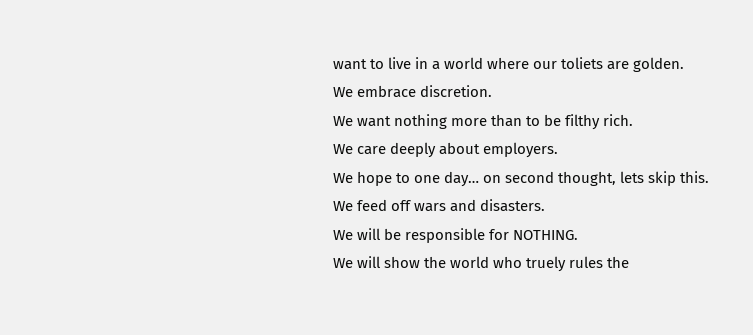want to live in a world where our toliets are golden.
We embrace discretion.
We want nothing more than to be filthy rich.
We care deeply about employers.
We hope to one day… on second thought, lets skip this.
We feed off wars and disasters.
We will be responsible for NOTHING.
We will show the world who truely rules the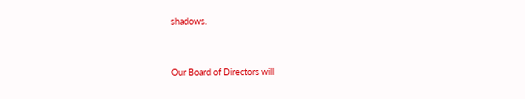shadows.


Our Board of Directors will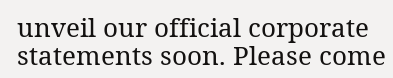unveil our official corporate statements soon. Please come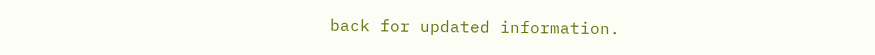back for updated information.